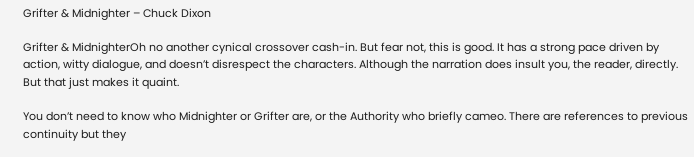Grifter & Midnighter – Chuck Dixon

Grifter & MidnighterOh no another cynical crossover cash-in. But fear not, this is good. It has a strong pace driven by action, witty dialogue, and doesn’t disrespect the characters. Although the narration does insult you, the reader, directly. But that just makes it quaint.

You don’t need to know who Midnighter or Grifter are, or the Authority who briefly cameo. There are references to previous continuity but they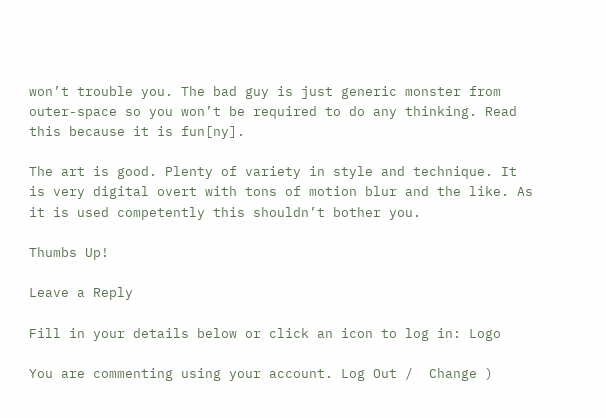won’t trouble you. The bad guy is just generic monster from outer-space so you won’t be required to do any thinking. Read this because it is fun[ny].

The art is good. Plenty of variety in style and technique. It is very digital overt with tons of motion blur and the like. As it is used competently this shouldn’t bother you.

Thumbs Up!

Leave a Reply

Fill in your details below or click an icon to log in: Logo

You are commenting using your account. Log Out /  Change )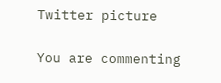Twitter picture

You are commenting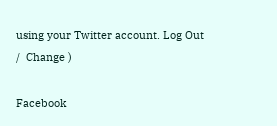using your Twitter account. Log Out /  Change )

Facebook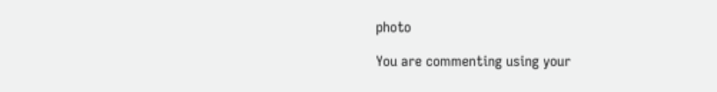photo

You are commenting using your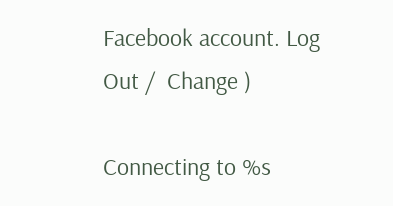Facebook account. Log Out /  Change )

Connecting to %s